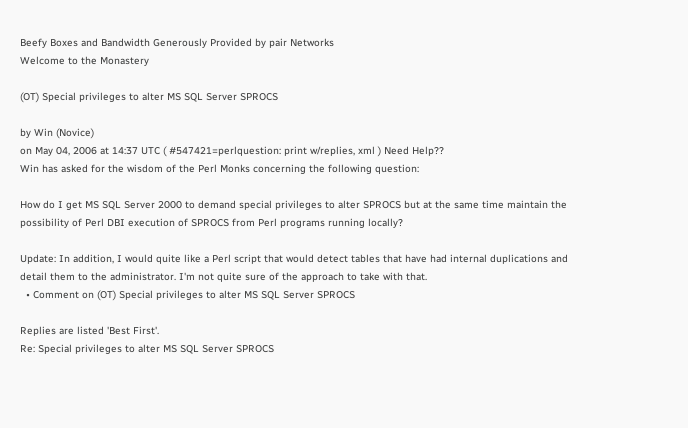Beefy Boxes and Bandwidth Generously Provided by pair Networks
Welcome to the Monastery

(OT) Special privileges to alter MS SQL Server SPROCS

by Win (Novice)
on May 04, 2006 at 14:37 UTC ( #547421=perlquestion: print w/replies, xml ) Need Help??
Win has asked for the wisdom of the Perl Monks concerning the following question:

How do I get MS SQL Server 2000 to demand special privileges to alter SPROCS but at the same time maintain the possibility of Perl DBI execution of SPROCS from Perl programs running locally?

Update: In addition, I would quite like a Perl script that would detect tables that have had internal duplications and detail them to the administrator. I'm not quite sure of the approach to take with that.
  • Comment on (OT) Special privileges to alter MS SQL Server SPROCS

Replies are listed 'Best First'.
Re: Special privileges to alter MS SQL Server SPROCS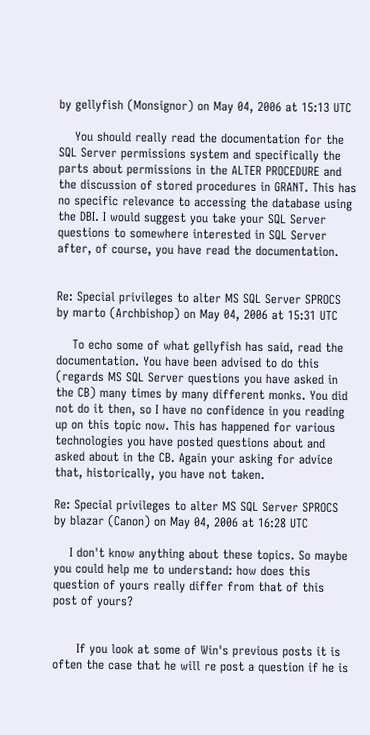by gellyfish (Monsignor) on May 04, 2006 at 15:13 UTC

    You should really read the documentation for the SQL Server permissions system and specifically the parts about permissions in the ALTER PROCEDURE and the discussion of stored procedures in GRANT. This has no specific relevance to accessing the database using the DBI. I would suggest you take your SQL Server questions to somewhere interested in SQL Server after, of course, you have read the documentation.


Re: Special privileges to alter MS SQL Server SPROCS
by marto (Archbishop) on May 04, 2006 at 15:31 UTC

    To echo some of what gellyfish has said, read the documentation. You have been advised to do this (regards MS SQL Server questions you have asked in the CB) many times by many different monks. You did not do it then, so I have no confidence in you reading up on this topic now. This has happened for various technologies you have posted questions about and asked about in the CB. Again your asking for advice that, historically, you have not taken.

Re: Special privileges to alter MS SQL Server SPROCS
by blazar (Canon) on May 04, 2006 at 16:28 UTC

    I don't know anything about these topics. So maybe you could help me to understand: how does this question of yours really differ from that of this post of yours?


      If you look at some of Win's previous posts it is often the case that he will re post a question if he is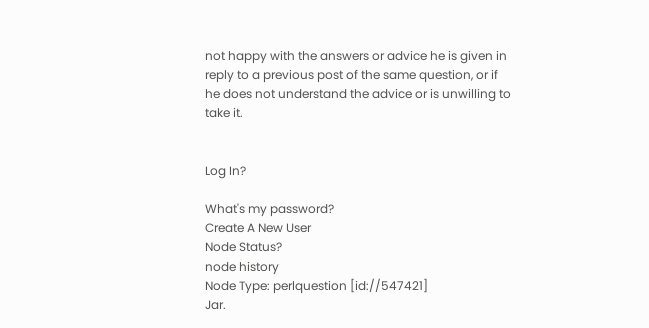not happy with the answers or advice he is given in reply to a previous post of the same question, or if he does not understand the advice or is unwilling to take it.


Log In?

What's my password?
Create A New User
Node Status?
node history
Node Type: perlquestion [id://547421]
Jar.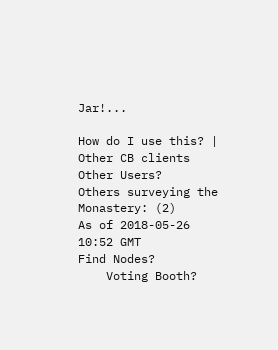Jar!...

How do I use this? | Other CB clients
Other Users?
Others surveying the Monastery: (2)
As of 2018-05-26 10:52 GMT
Find Nodes?
    Voting Booth?